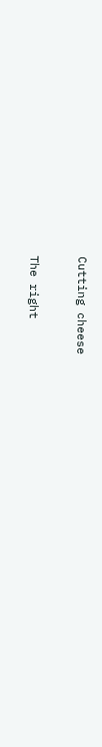Cutting cheese

The right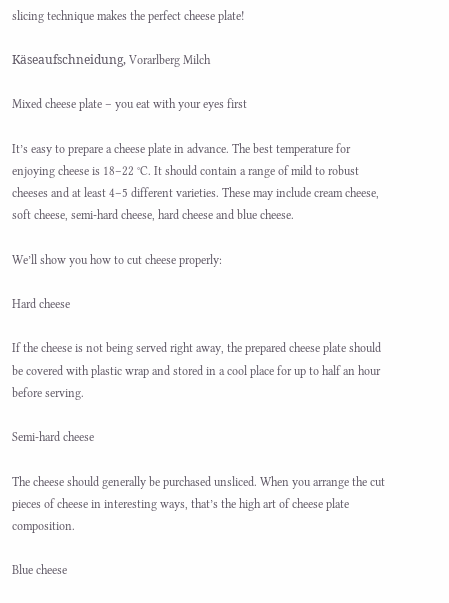slicing technique makes the perfect cheese plate!

Käseaufschneidung, Vorarlberg Milch

Mixed cheese plate – you eat with your eyes first

It’s easy to prepare a cheese plate in advance. The best temperature for enjoying cheese is 18–22 °C. It should contain a range of mild to robust cheeses and at least 4–5 different varieties. These may include cream cheese, soft cheese, semi-hard cheese, hard cheese and blue cheese.

We’ll show you how to cut cheese properly:

Hard cheese

If the cheese is not being served right away, the prepared cheese plate should be covered with plastic wrap and stored in a cool place for up to half an hour before serving.

Semi-hard cheese

The cheese should generally be purchased unsliced. When you arrange the cut pieces of cheese in interesting ways, that’s the high art of cheese plate composition.

Blue cheese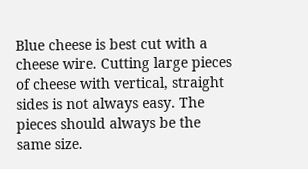Blue cheese is best cut with a cheese wire. Cutting large pieces of cheese with vertical, straight sides is not always easy. The pieces should always be the same size.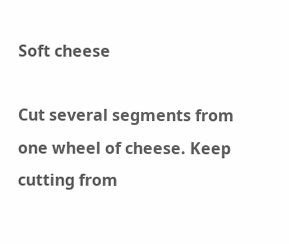Soft cheese

Cut several segments from one wheel of cheese. Keep cutting from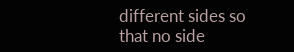different sides so that no side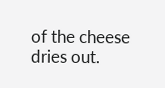of the cheese dries out.